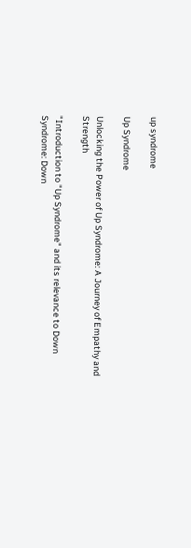up syndrome

Up Syndrome

Unlocking the Power of Up Syndrome: A Journey of Empathy and Strength

"Introduction to "Up Syndrome" and its relevance to Down Syndrome: Down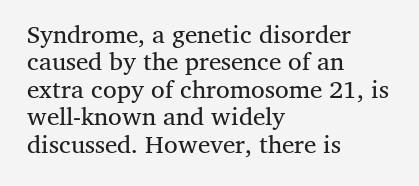Syndrome, a genetic disorder caused by the presence of an extra copy of chromosome 21, is well-known and widely discussed. However, there is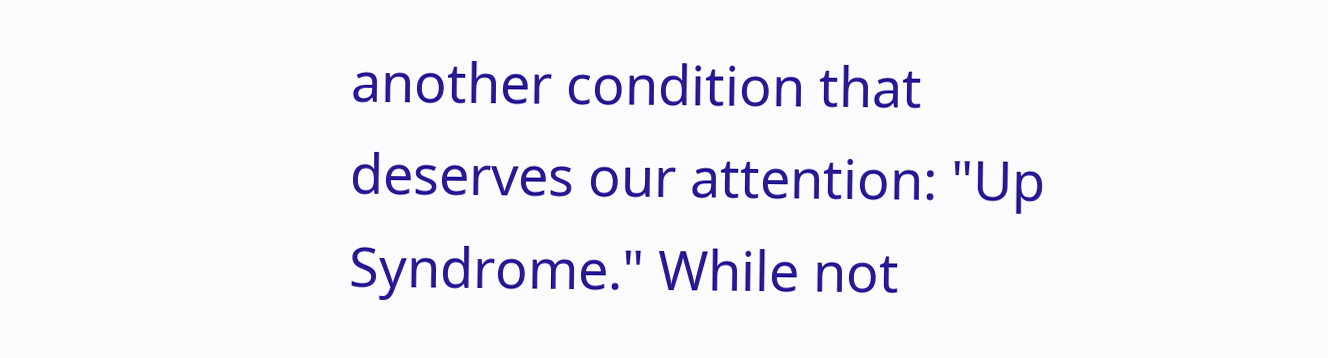another condition that deserves our attention: "Up Syndrome." While not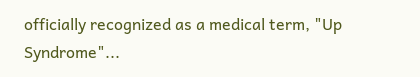officially recognized as a medical term, "Up Syndrome"...